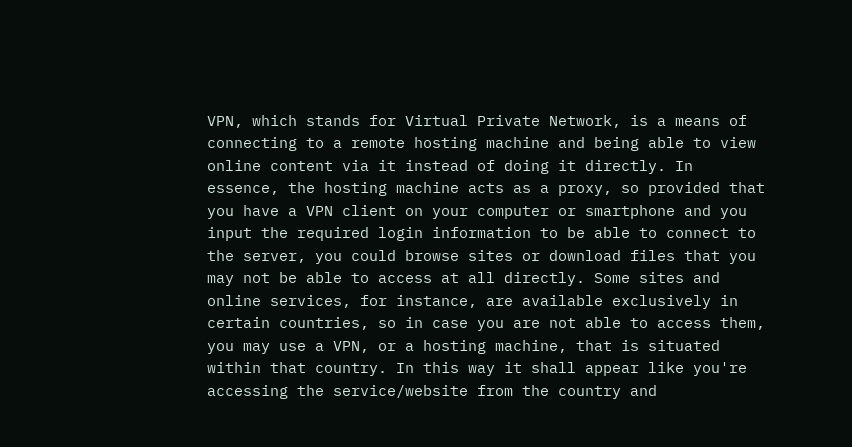VPN, which stands for Virtual Private Network, is a means of connecting to a remote hosting machine and being able to view online content via it instead of doing it directly. In essence, the hosting machine acts as a proxy, so provided that you have a VPN client on your computer or smartphone and you input the required login information to be able to connect to the server, you could browse sites or download files that you may not be able to access at all directly. Some sites and online services, for instance, are available exclusively in certain countries, so in case you are not able to access them, you may use a VPN, or a hosting machine, that is situated within that country. In this way it shall appear like you're accessing the service/website from the country and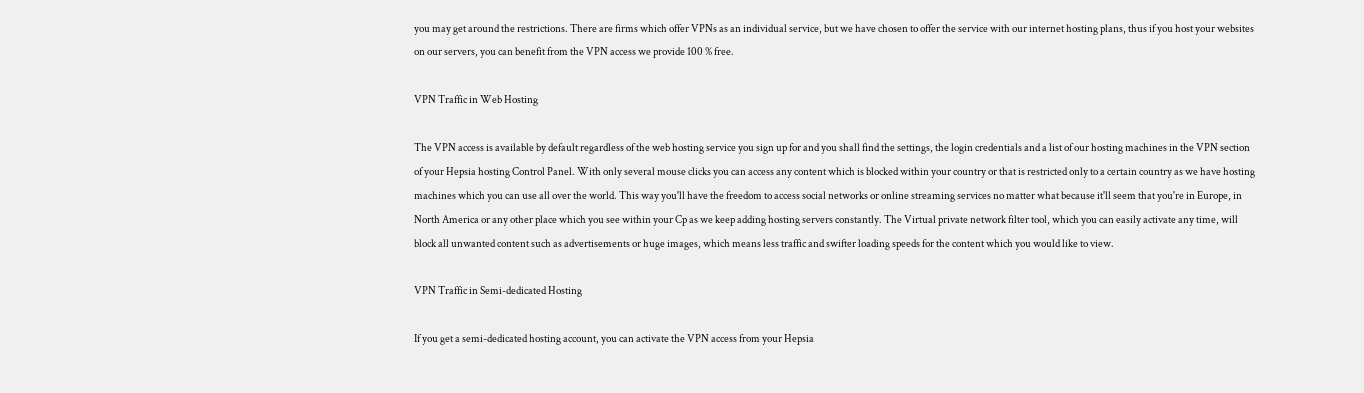you may get around the restrictions. There are firms which offer VPNs as an individual service, but we have chosen to offer the service with our internet hosting plans, thus if you host your websites on our servers, you can benefit from the VPN access we provide 100 % free.

VPN Traffic in Web Hosting

The VPN access is available by default regardless of the web hosting service you sign up for and you shall find the settings, the login credentials and a list of our hosting machines in the VPN section of your Hepsia hosting Control Panel. With only several mouse clicks you can access any content which is blocked within your country or that is restricted only to a certain country as we have hosting machines which you can use all over the world. This way you'll have the freedom to access social networks or online streaming services no matter what because it'll seem that you're in Europe, in North America or any other place which you see within your Cp as we keep adding hosting servers constantly. The Virtual private network filter tool, which you can easily activate any time, will block all unwanted content such as advertisements or huge images, which means less traffic and swifter loading speeds for the content which you would like to view.

VPN Traffic in Semi-dedicated Hosting

If you get a semi-dedicated hosting account, you can activate the VPN access from your Hepsia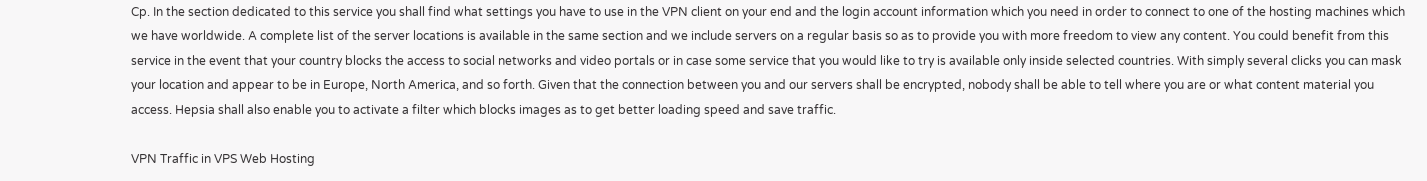Cp. In the section dedicated to this service you shall find what settings you have to use in the VPN client on your end and the login account information which you need in order to connect to one of the hosting machines which we have worldwide. A complete list of the server locations is available in the same section and we include servers on a regular basis so as to provide you with more freedom to view any content. You could benefit from this service in the event that your country blocks the access to social networks and video portals or in case some service that you would like to try is available only inside selected countries. With simply several clicks you can mask your location and appear to be in Europe, North America, and so forth. Given that the connection between you and our servers shall be encrypted, nobody shall be able to tell where you are or what content material you access. Hepsia shall also enable you to activate a filter which blocks images as to get better loading speed and save traffic.

VPN Traffic in VPS Web Hosting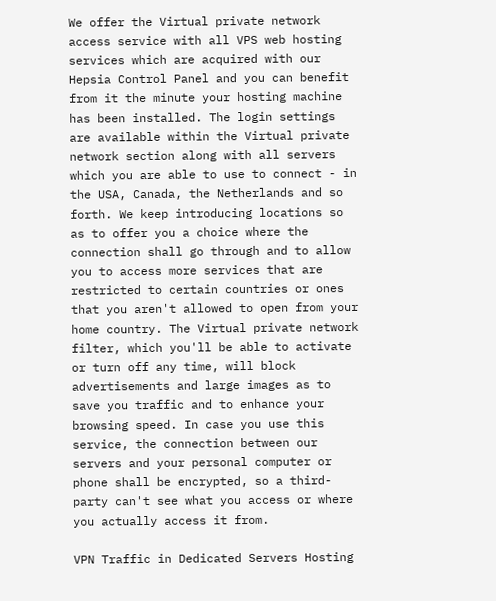We offer the Virtual private network access service with all VPS web hosting services which are acquired with our Hepsia Control Panel and you can benefit from it the minute your hosting machine has been installed. The login settings are available within the Virtual private network section along with all servers which you are able to use to connect - in the USA, Canada, the Netherlands and so forth. We keep introducing locations so as to offer you a choice where the connection shall go through and to allow you to access more services that are restricted to certain countries or ones that you aren't allowed to open from your home country. The Virtual private network filter, which you'll be able to activate or turn off any time, will block advertisements and large images as to save you traffic and to enhance your browsing speed. In case you use this service, the connection between our servers and your personal computer or phone shall be encrypted, so a third-party can't see what you access or where you actually access it from.

VPN Traffic in Dedicated Servers Hosting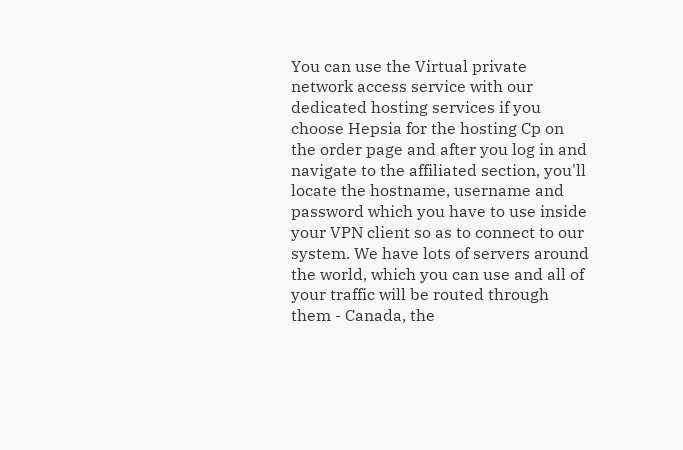You can use the Virtual private network access service with our dedicated hosting services if you choose Hepsia for the hosting Cp on the order page and after you log in and navigate to the affiliated section, you'll locate the hostname, username and password which you have to use inside your VPN client so as to connect to our system. We have lots of servers around the world, which you can use and all of your traffic will be routed through them - Canada, the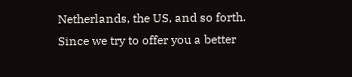Netherlands, the US, and so forth. Since we try to offer you a better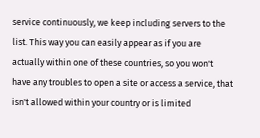service continuously, we keep including servers to the list. This way you can easily appear as if you are actually within one of these countries, so you won't have any troubles to open a site or access a service, that isn't allowed within your country or is limited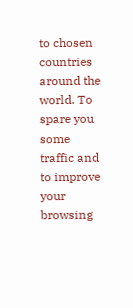to chosen countries around the world. To spare you some traffic and to improve your browsing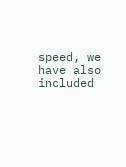speed, we have also included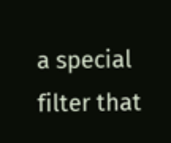a special filter that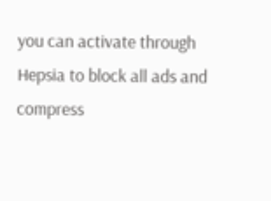you can activate through Hepsia to block all ads and compress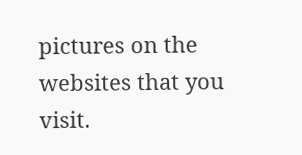pictures on the websites that you visit.